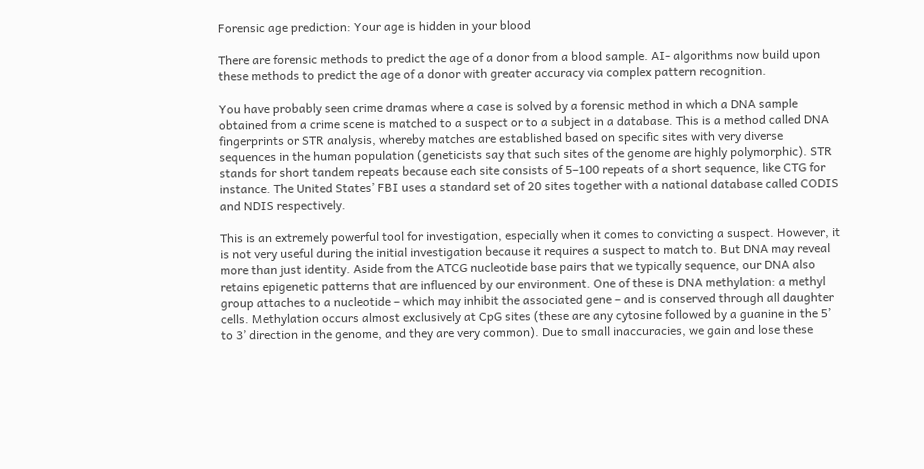Forensic age prediction: Your age is hidden in your blood

There are forensic methods to predict the age of a donor from a blood sample. AI- algorithms now build upon these methods to predict the age of a donor with greater accuracy via complex pattern recognition.

You have probably seen crime dramas where a case is solved by a forensic method in which a DNA sample obtained from a crime scene is matched to a suspect or to a subject in a database. This is a method called DNA fingerprints or STR analysis, whereby matches are established based on specific sites with very diverse sequences in the human population (geneticists say that such sites of the genome are highly polymorphic). STR stands for short tandem repeats because each site consists of 5–100 repeats of a short sequence, like CTG for instance. The United States’ FBI uses a standard set of 20 sites together with a national database called CODIS and NDIS respectively.

This is an extremely powerful tool for investigation, especially when it comes to convicting a suspect. However, it is not very useful during the initial investigation because it requires a suspect to match to. But DNA may reveal more than just identity. Aside from the ATCG nucleotide base pairs that we typically sequence, our DNA also retains epigenetic patterns that are influenced by our environment. One of these is DNA methylation: a methyl group attaches to a nucleotide – which may inhibit the associated gene – and is conserved through all daughter cells. Methylation occurs almost exclusively at CpG sites (these are any cytosine followed by a guanine in the 5’ to 3’ direction in the genome, and they are very common). Due to small inaccuracies, we gain and lose these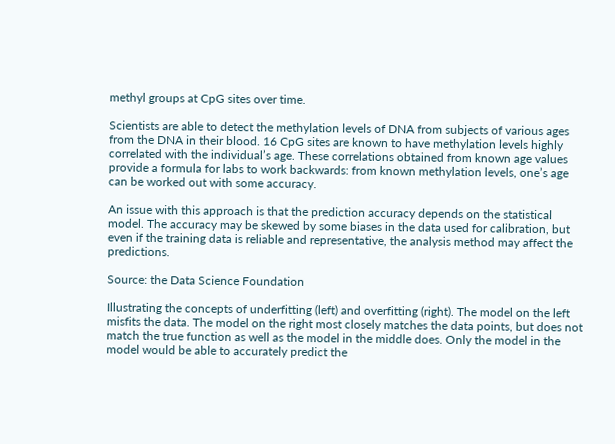methyl groups at CpG sites over time.

Scientists are able to detect the methylation levels of DNA from subjects of various ages from the DNA in their blood. 16 CpG sites are known to have methylation levels highly correlated with the individual’s age. These correlations obtained from known age values provide a formula for labs to work backwards: from known methylation levels, one’s age can be worked out with some accuracy.

An issue with this approach is that the prediction accuracy depends on the statistical model. The accuracy may be skewed by some biases in the data used for calibration, but even if the training data is reliable and representative, the analysis method may affect the predictions.

Source: the Data Science Foundation

Illustrating the concepts of underfitting (left) and overfitting (right). The model on the left misfits the data. The model on the right most closely matches the data points, but does not match the true function as well as the model in the middle does. Only the model in the model would be able to accurately predict the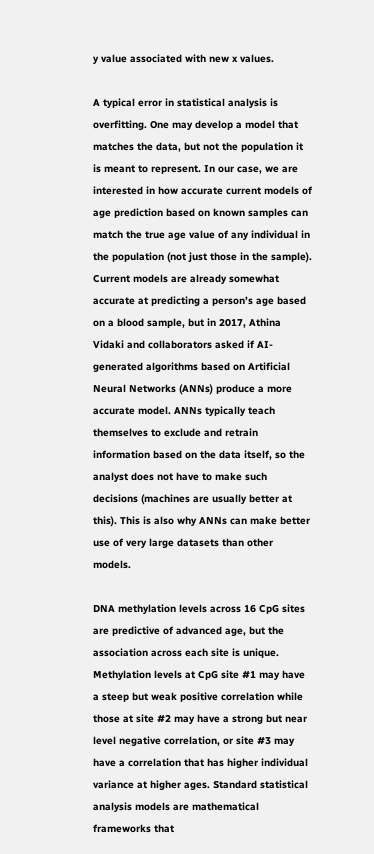y value associated with new x values.

A typical error in statistical analysis is overfitting. One may develop a model that matches the data, but not the population it is meant to represent. In our case, we are interested in how accurate current models of age prediction based on known samples can match the true age value of any individual in the population (not just those in the sample). Current models are already somewhat accurate at predicting a person’s age based on a blood sample, but in 2017, Athina Vidaki and collaborators asked if AI-generated algorithms based on Artificial Neural Networks (ANNs) produce a more accurate model. ANNs typically teach themselves to exclude and retrain information based on the data itself, so the analyst does not have to make such decisions (machines are usually better at this). This is also why ANNs can make better use of very large datasets than other models.

DNA methylation levels across 16 CpG sites are predictive of advanced age, but the association across each site is unique. Methylation levels at CpG site #1 may have a steep but weak positive correlation while those at site #2 may have a strong but near level negative correlation, or site #3 may have a correlation that has higher individual variance at higher ages. Standard statistical analysis models are mathematical frameworks that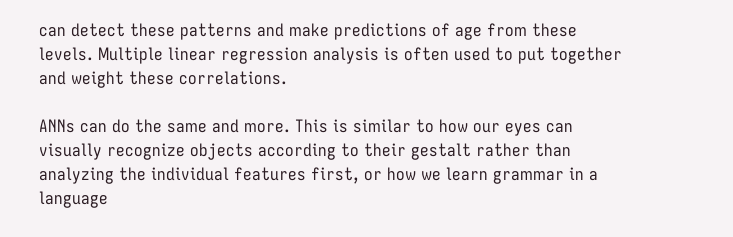can detect these patterns and make predictions of age from these levels. Multiple linear regression analysis is often used to put together and weight these correlations.

ANNs can do the same and more. This is similar to how our eyes can visually recognize objects according to their gestalt rather than analyzing the individual features first, or how we learn grammar in a language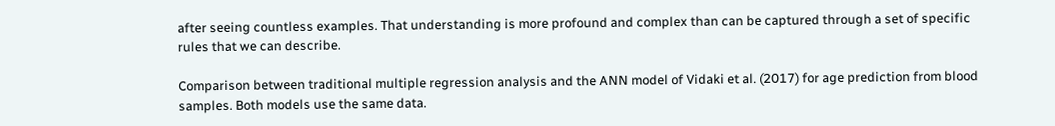after seeing countless examples. That understanding is more profound and complex than can be captured through a set of specific rules that we can describe.

Comparison between traditional multiple regression analysis and the ANN model of Vidaki et al. (2017) for age prediction from blood samples. Both models use the same data.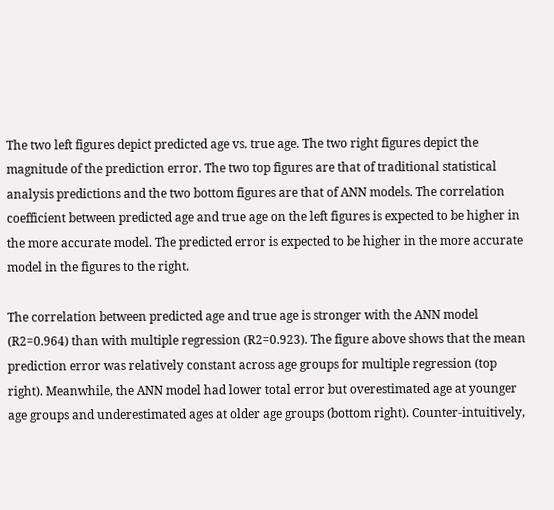The two left figures depict predicted age vs. true age. The two right figures depict the magnitude of the prediction error. The two top figures are that of traditional statistical analysis predictions and the two bottom figures are that of ANN models. The correlation coefficient between predicted age and true age on the left figures is expected to be higher in the more accurate model. The predicted error is expected to be higher in the more accurate model in the figures to the right.

The correlation between predicted age and true age is stronger with the ANN model (R2=0.964) than with multiple regression (R2=0.923). The figure above shows that the mean prediction error was relatively constant across age groups for multiple regression (top right). Meanwhile, the ANN model had lower total error but overestimated age at younger age groups and underestimated ages at older age groups (bottom right). Counter-intuitively,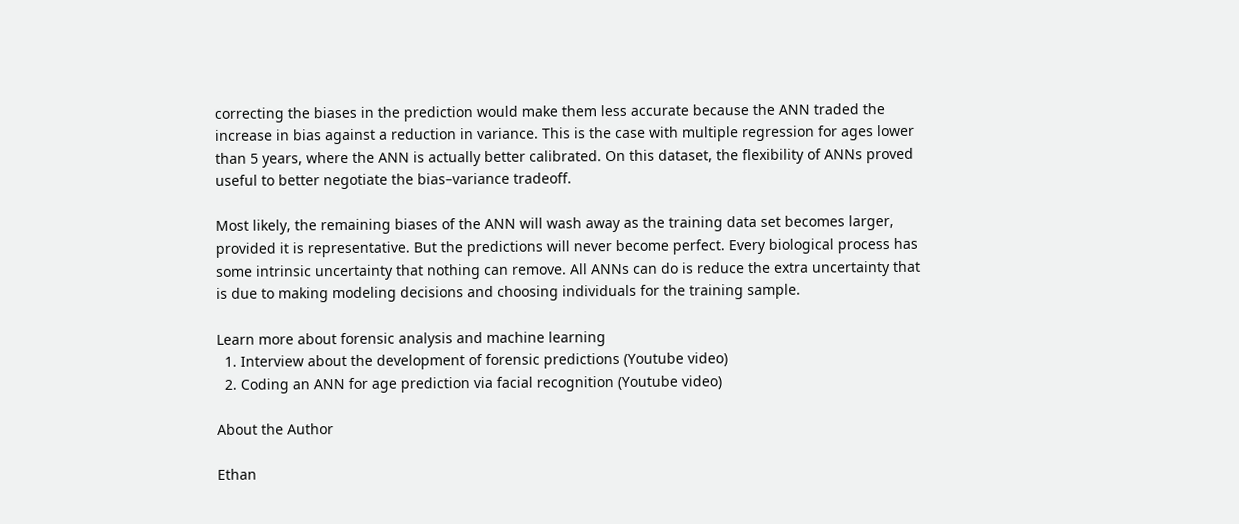correcting the biases in the prediction would make them less accurate because the ANN traded the increase in bias against a reduction in variance. This is the case with multiple regression for ages lower than 5 years, where the ANN is actually better calibrated. On this dataset, the flexibility of ANNs proved useful to better negotiate the bias–variance tradeoff.

Most likely, the remaining biases of the ANN will wash away as the training data set becomes larger, provided it is representative. But the predictions will never become perfect. Every biological process has some intrinsic uncertainty that nothing can remove. All ANNs can do is reduce the extra uncertainty that is due to making modeling decisions and choosing individuals for the training sample.

Learn more about forensic analysis and machine learning
  1. Interview about the development of forensic predictions (Youtube video)
  2. Coding an ANN for age prediction via facial recognition (Youtube video)

About the Author

Ethan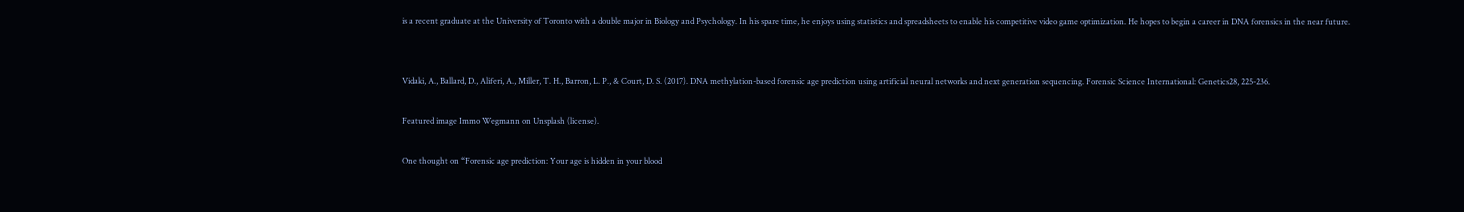is a recent graduate at the University of Toronto with a double major in Biology and Psychology. In his spare time, he enjoys using statistics and spreadsheets to enable his competitive video game optimization. He hopes to begin a career in DNA forensics in the near future.


Vidaki, A., Ballard, D., Aliferi, A., Miller, T. H., Barron, L. P., & Court, D. S. (2017). DNA methylation-based forensic age prediction using artificial neural networks and next generation sequencing. Forensic Science International: Genetics28, 225-236.

Featured image Immo Wegmann on Unsplash (license).

One thought on “Forensic age prediction: Your age is hidden in your blood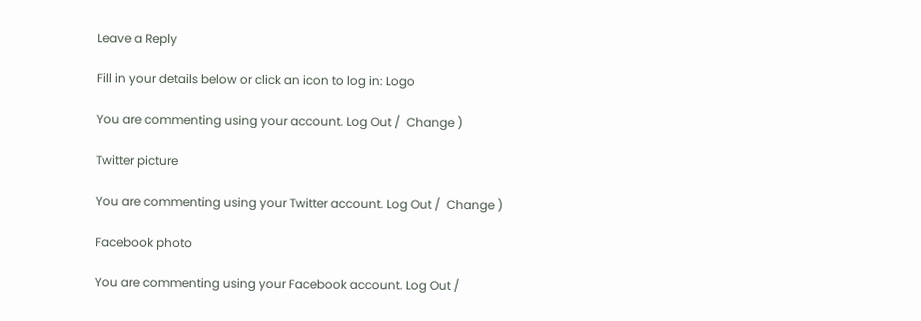Leave a Reply

Fill in your details below or click an icon to log in: Logo

You are commenting using your account. Log Out /  Change )

Twitter picture

You are commenting using your Twitter account. Log Out /  Change )

Facebook photo

You are commenting using your Facebook account. Log Out /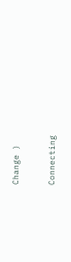Change )

Connecting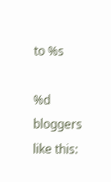to %s

%d bloggers like this: